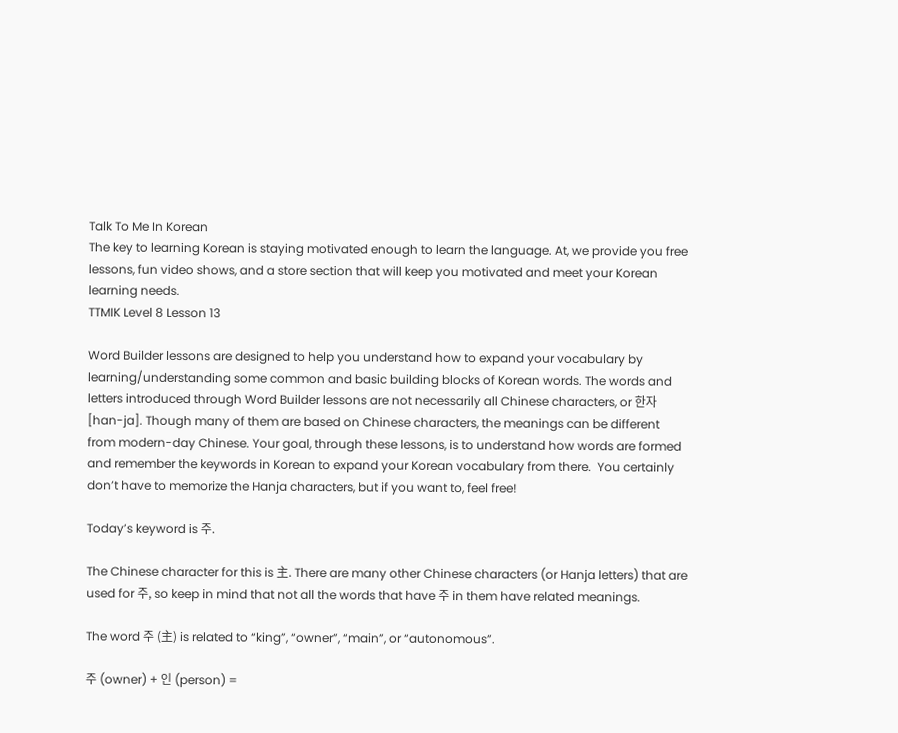Talk To Me In Korean
The key to learning Korean is staying motivated enough to learn the language. At, we provide you free lessons, fun video shows, and a store section that will keep you motivated and meet your Korean learning needs.
TTMIK Level 8 Lesson 13

Word Builder lessons are designed to help you understand how to expand your vocabulary by learning/understanding some common and basic building blocks of Korean words. The words and letters introduced through Word Builder lessons are not necessarily all Chinese characters, or 한자 [han-ja]. Though many of them are based on Chinese characters, the meanings can be different from modern-day Chinese. Your goal, through these lessons, is to understand how words are formed and remember the keywords in Korean to expand your Korean vocabulary from there.  You certainly don’t have to memorize the Hanja characters, but if you want to, feel free!

Today’s keyword is 주.

The Chinese character for this is 主. There are many other Chinese characters (or Hanja letters) that are used for 주, so keep in mind that not all the words that have 주 in them have related meanings.

The word 주 (主) is related to “king”, “owner”, “main”, or “autonomous”.

주 (owner) + 인 (person) =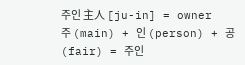주인 主人 [ju-in] = owner
주 (main) + 인 (person) + 공 (fair) = 주인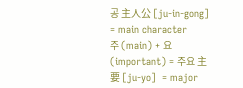공 主人公 [ju-in-gong] = main character
주 (main) + 요 (important) = 주요 主要 [ju-yo]  = major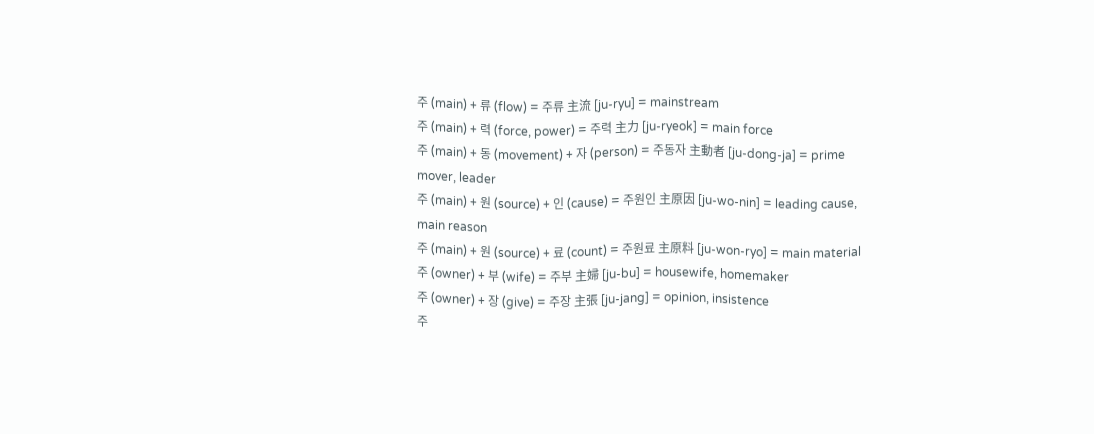주 (main) + 류 (flow) = 주류 主流 [ju-ryu] = mainstream
주 (main) + 력 (force, power) = 주력 主力 [ju-ryeok] = main force
주 (main) + 동 (movement) + 자 (person) = 주동자 主動者 [ju-dong-ja] = prime mover, leader
주 (main) + 원 (source) + 인 (cause) = 주원인 主原因 [ju-wo-nin] = leading cause, main reason
주 (main) + 원 (source) + 료 (count) = 주원료 主原料 [ju-won-ryo] = main material
주 (owner) + 부 (wife) = 주부 主婦 [ju-bu] = housewife, homemaker
주 (owner) + 장 (give) = 주장 主張 [ju-jang] = opinion, insistence
주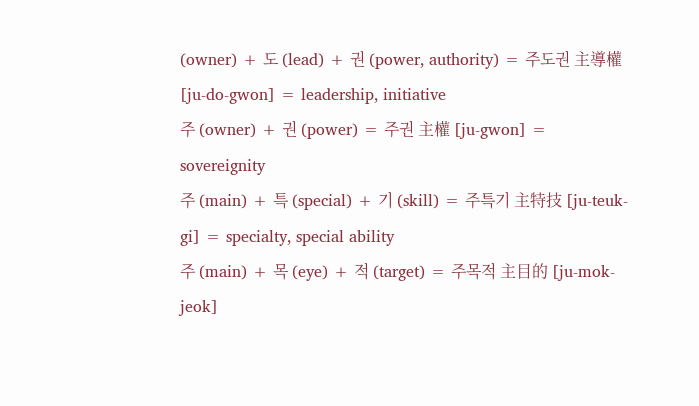(owner) + 도 (lead) + 권 (power, authority) = 주도권 主導權 [ju-do-gwon] = leadership, initiative
주 (owner) + 권 (power) = 주권 主權 [ju-gwon] = sovereignity
주 (main) + 특 (special) + 기 (skill) = 주특기 主特技 [ju-teuk-gi] = specialty, special ability
주 (main) + 목 (eye) + 적 (target) = 주목적 主目的 [ju-mok-jeok]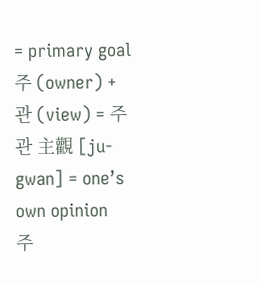= primary goal
주 (owner) + 관 (view) = 주관 主觀 [ju-gwan] = one’s own opinion
주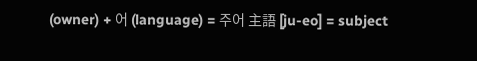(owner) + 어 (language) = 주어 主語 [ju-eo] = subject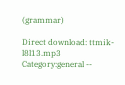(grammar)

Direct download: ttmik-l8l13.mp3
Category:general --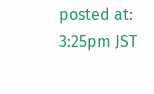posted at: 3:25pm JST